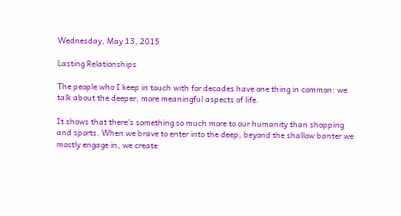Wednesday, May 13, 2015

Lasting Relationships

The people who I keep in touch with for decades have one thing in common: we talk about the deeper, more meaningful aspects of life.

It shows that there's something so much more to our humanity than shopping and sports. When we brave to enter into the deep, beyond the shallow banter we mostly engage in, we create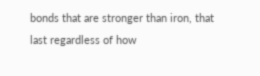bonds that are stronger than iron, that last regardless of how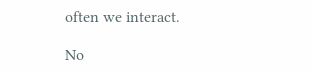often we interact.

No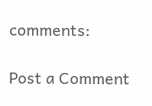comments:

Post a Comment